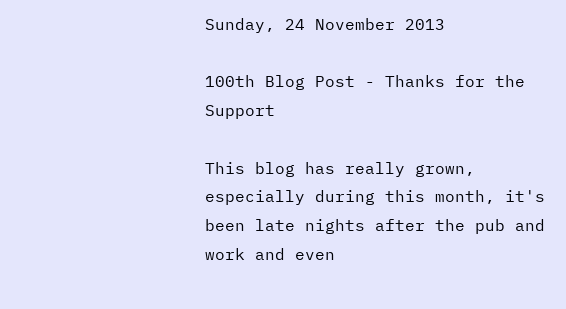Sunday, 24 November 2013

100th Blog Post - Thanks for the Support

This blog has really grown, especially during this month, it's been late nights after the pub and work and even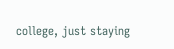college, just staying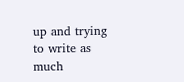up and trying to write as much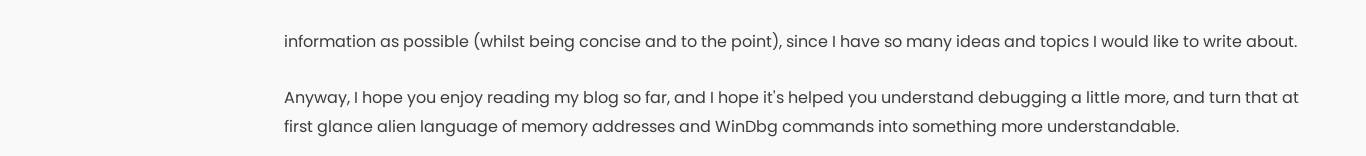information as possible (whilst being concise and to the point), since I have so many ideas and topics I would like to write about.

Anyway, I hope you enjoy reading my blog so far, and I hope it's helped you understand debugging a little more, and turn that at first glance alien language of memory addresses and WinDbg commands into something more understandable.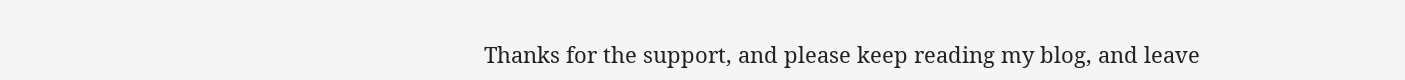Thanks for the support, and please keep reading my blog, and leave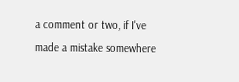a comment or two, if I've made a mistake somewhere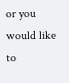or you would like to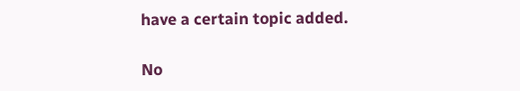have a certain topic added.

No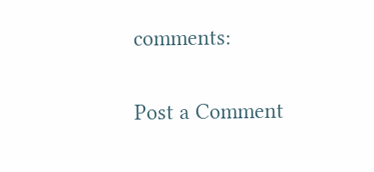comments:

Post a Comment